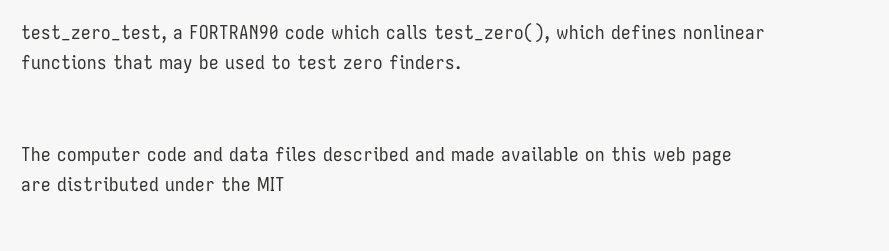test_zero_test, a FORTRAN90 code which calls test_zero(), which defines nonlinear functions that may be used to test zero finders.


The computer code and data files described and made available on this web page are distributed under the MIT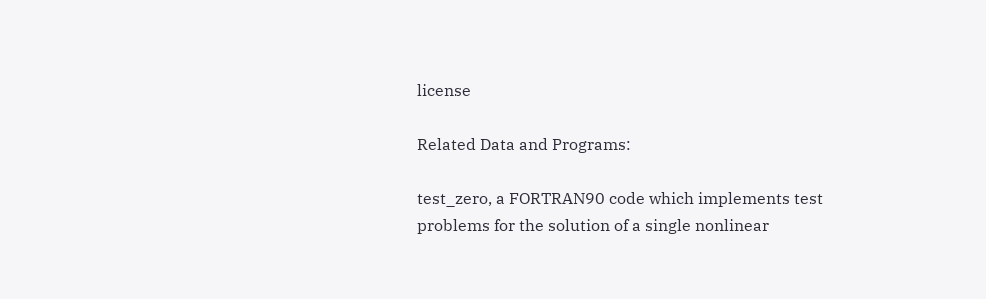license

Related Data and Programs:

test_zero, a FORTRAN90 code which implements test problems for the solution of a single nonlinear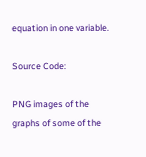equation in one variable.

Source Code:

PNG images of the graphs of some of the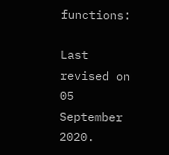functions:

Last revised on 05 September 2020.